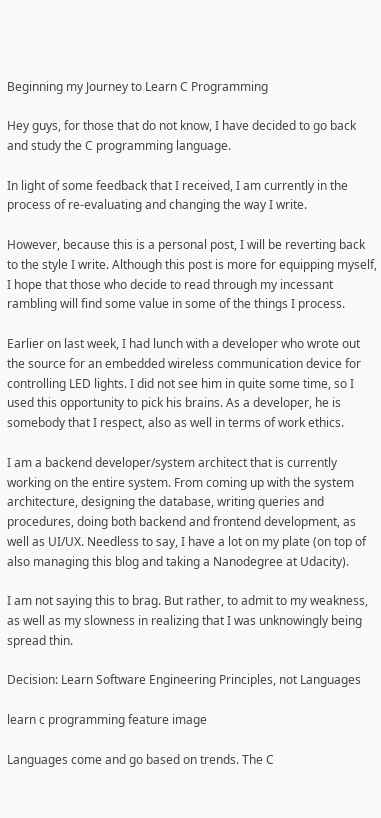Beginning my Journey to Learn C Programming

Hey guys, for those that do not know, I have decided to go back and study the C programming language.

In light of some feedback that I received, I am currently in the process of re-evaluating and changing the way I write.

However, because this is a personal post, I will be reverting back to the style I write. Although this post is more for equipping myself, I hope that those who decide to read through my incessant rambling will find some value in some of the things I process.

Earlier on last week, I had lunch with a developer who wrote out the source for an embedded wireless communication device for controlling LED lights. I did not see him in quite some time, so I used this opportunity to pick his brains. As a developer, he is somebody that I respect, also as well in terms of work ethics.

I am a backend developer/system architect that is currently working on the entire system. From coming up with the system architecture, designing the database, writing queries and procedures, doing both backend and frontend development, as well as UI/UX. Needless to say, I have a lot on my plate (on top of also managing this blog and taking a Nanodegree at Udacity).

I am not saying this to brag. But rather, to admit to my weakness, as well as my slowness in realizing that I was unknowingly being spread thin.

Decision: Learn Software Engineering Principles, not Languages

learn c programming feature image

Languages come and go based on trends. The C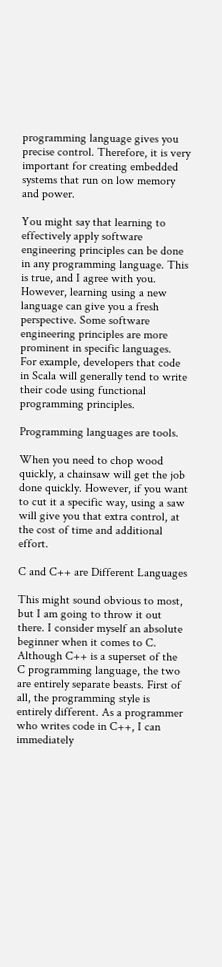programming language gives you precise control. Therefore, it is very important for creating embedded systems that run on low memory and power.

You might say that learning to effectively apply software engineering principles can be done in any programming language. This is true, and I agree with you. However, learning using a new language can give you a fresh perspective. Some software engineering principles are more prominent in specific languages. For example, developers that code in Scala will generally tend to write their code using functional programming principles.

Programming languages are tools.

When you need to chop wood quickly, a chainsaw will get the job done quickly. However, if you want to cut it a specific way, using a saw will give you that extra control, at the cost of time and additional effort.

C and C++ are Different Languages

This might sound obvious to most, but I am going to throw it out there. I consider myself an absolute beginner when it comes to C. Although C++ is a superset of the C programming language, the two are entirely separate beasts. First of all, the programming style is entirely different. As a programmer who writes code in C++, I can immediately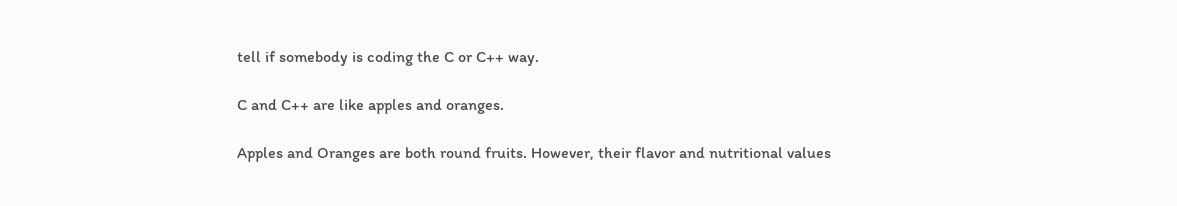tell if somebody is coding the C or C++ way.

C and C++ are like apples and oranges.

Apples and Oranges are both round fruits. However, their flavor and nutritional values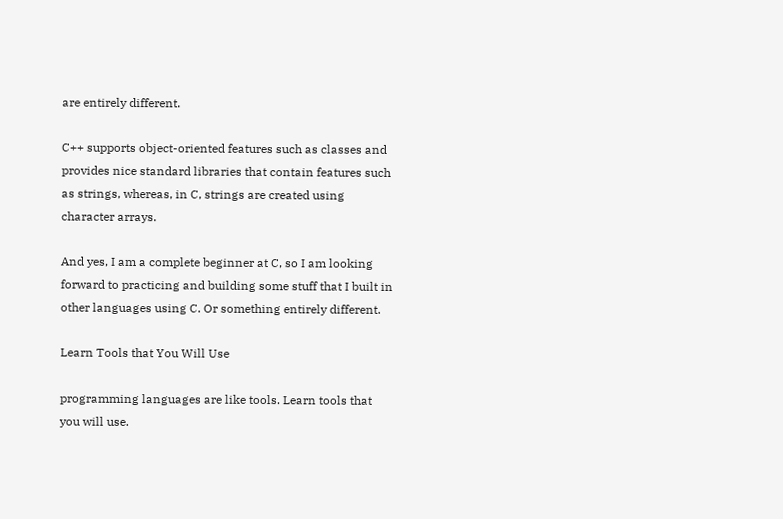are entirely different.

C++ supports object-oriented features such as classes and provides nice standard libraries that contain features such as strings, whereas, in C, strings are created using character arrays.

And yes, I am a complete beginner at C, so I am looking forward to practicing and building some stuff that I built in other languages using C. Or something entirely different.

Learn Tools that You Will Use

programming languages are like tools. Learn tools that you will use.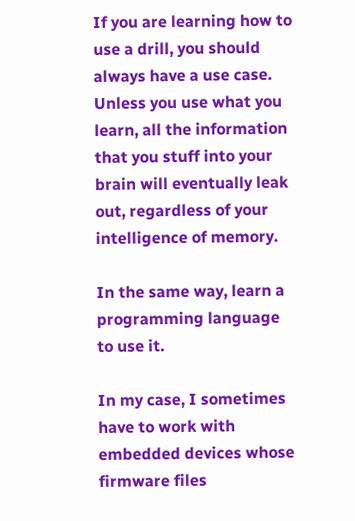If you are learning how to use a drill, you should always have a use case. Unless you use what you learn, all the information that you stuff into your brain will eventually leak out, regardless of your intelligence of memory.

In the same way, learn a programming language to use it.

In my case, I sometimes have to work with embedded devices whose firmware files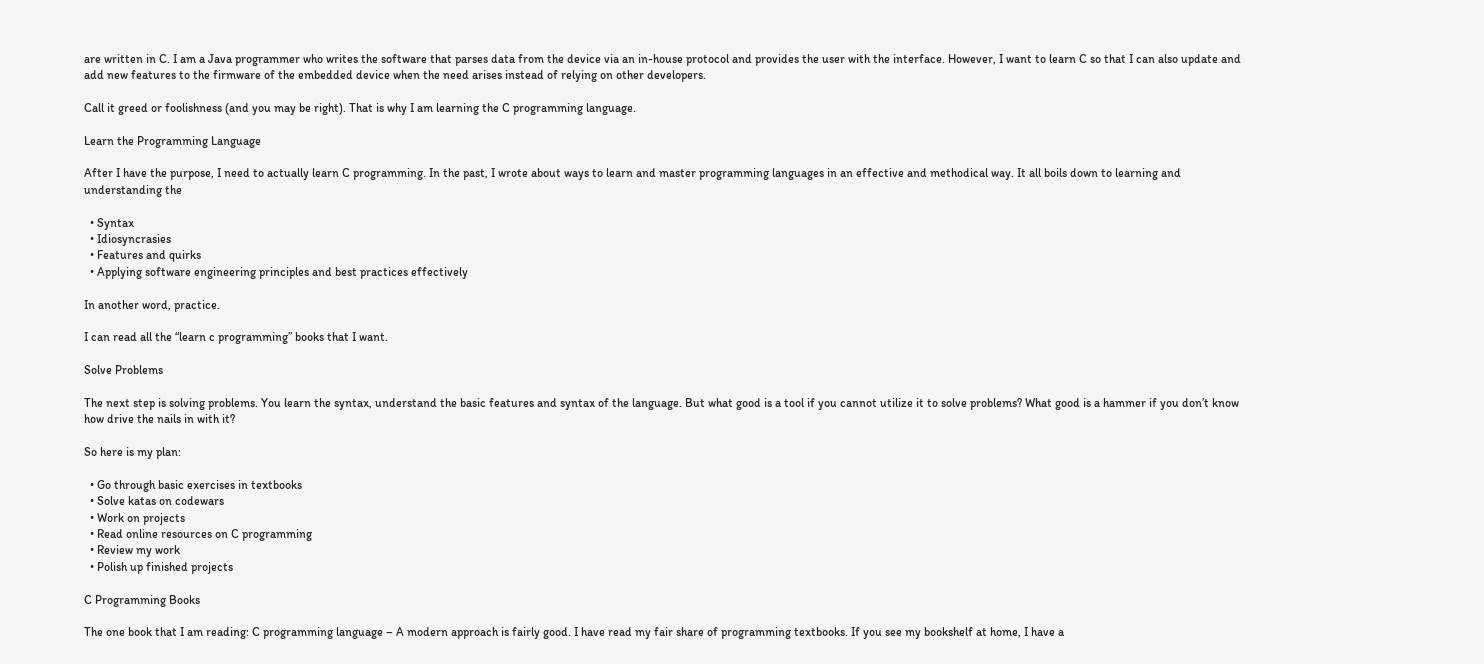are written in C. I am a Java programmer who writes the software that parses data from the device via an in-house protocol and provides the user with the interface. However, I want to learn C so that I can also update and add new features to the firmware of the embedded device when the need arises instead of relying on other developers.

Call it greed or foolishness (and you may be right). That is why I am learning the C programming language.

Learn the Programming Language

After I have the purpose, I need to actually learn C programming. In the past, I wrote about ways to learn and master programming languages in an effective and methodical way. It all boils down to learning and understanding the

  • Syntax
  • Idiosyncrasies
  • Features and quirks
  • Applying software engineering principles and best practices effectively

In another word, practice.

I can read all the “learn c programming” books that I want.

Solve Problems

The next step is solving problems. You learn the syntax, understand the basic features and syntax of the language. But what good is a tool if you cannot utilize it to solve problems? What good is a hammer if you don’t know how drive the nails in with it?

So here is my plan:

  • Go through basic exercises in textbooks
  • Solve katas on codewars
  • Work on projects
  • Read online resources on C programming
  • Review my work
  • Polish up finished projects

C Programming Books

The one book that I am reading: C programming language – A modern approach is fairly good. I have read my fair share of programming textbooks. If you see my bookshelf at home, I have a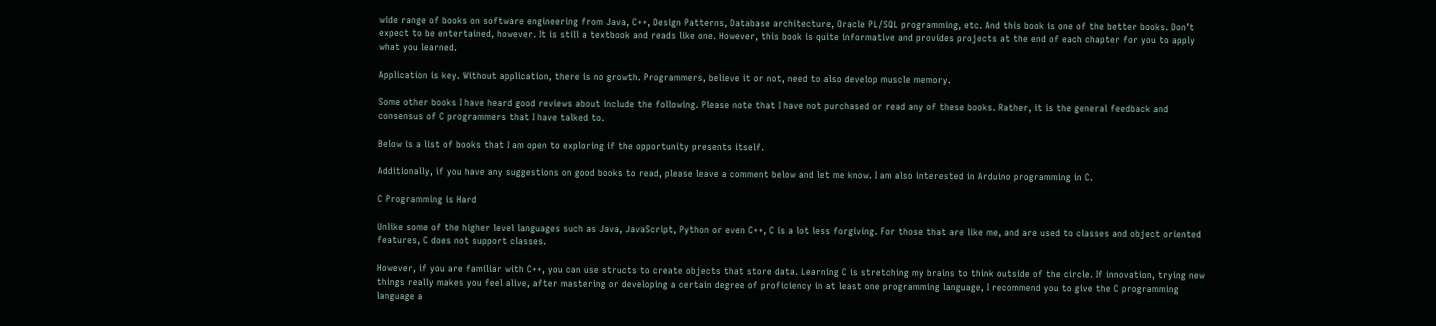wide range of books on software engineering from Java, C++, Design Patterns, Database architecture, Oracle PL/SQL programming, etc. And this book is one of the better books. Don’t expect to be entertained, however. It is still a textbook and reads like one. However, this book is quite informative and provides projects at the end of each chapter for you to apply what you learned.

Application is key. Without application, there is no growth. Programmers, believe it or not, need to also develop muscle memory.

Some other books I have heard good reviews about include the following. Please note that I have not purchased or read any of these books. Rather, it is the general feedback and consensus of C programmers that I have talked to.

Below is a list of books that I am open to exploring if the opportunity presents itself.

Additionally, if you have any suggestions on good books to read, please leave a comment below and let me know. I am also interested in Arduino programming in C.

C Programming is Hard

Unlike some of the higher level languages such as Java, JavaScript, Python or even C++, C is a lot less forgiving. For those that are like me, and are used to classes and object oriented features, C does not support classes.

However, if you are familiar with C++, you can use structs to create objects that store data. Learning C is stretching my brains to think outside of the circle. If innovation, trying new things really makes you feel alive, after mastering or developing a certain degree of proficiency in at least one programming language, I recommend you to give the C programming language a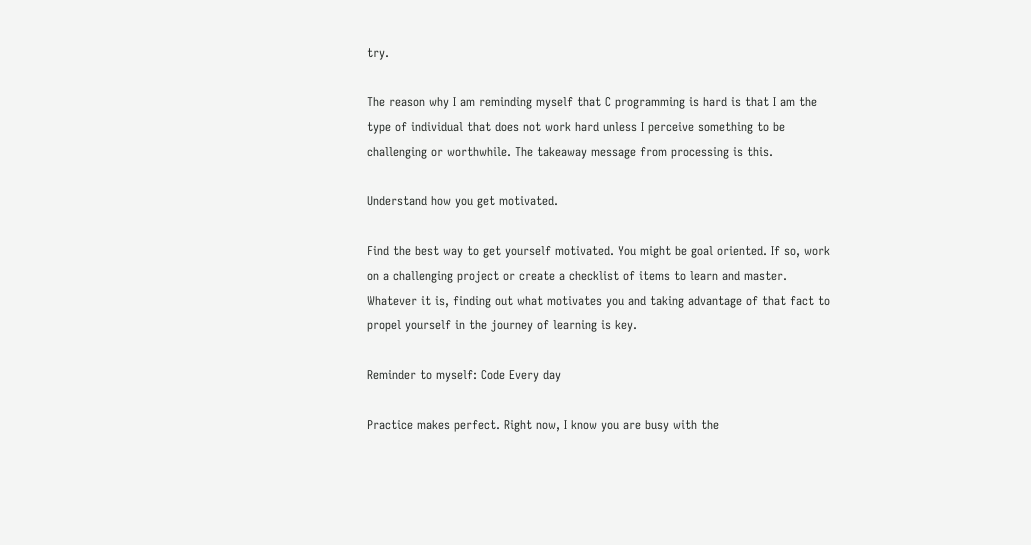try.

The reason why I am reminding myself that C programming is hard is that I am the type of individual that does not work hard unless I perceive something to be challenging or worthwhile. The takeaway message from processing is this.

Understand how you get motivated.

Find the best way to get yourself motivated. You might be goal oriented. If so, work on a challenging project or create a checklist of items to learn and master. Whatever it is, finding out what motivates you and taking advantage of that fact to propel yourself in the journey of learning is key.

Reminder to myself: Code Every day

Practice makes perfect. Right now, I know you are busy with the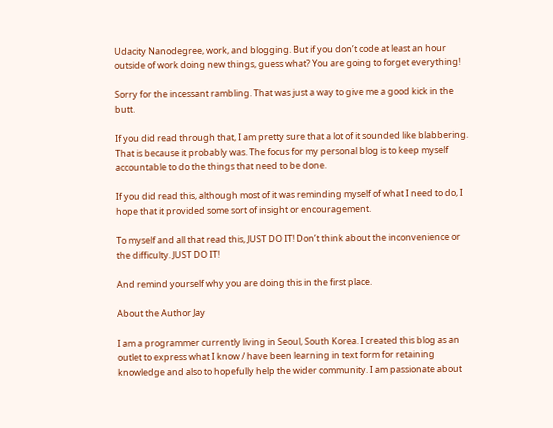Udacity Nanodegree, work, and blogging. But if you don’t code at least an hour outside of work doing new things, guess what? You are going to forget everything!

Sorry for the incessant rambling. That was just a way to give me a good kick in the butt.

If you did read through that, I am pretty sure that a lot of it sounded like blabbering. That is because it probably was. The focus for my personal blog is to keep myself accountable to do the things that need to be done.

If you did read this, although most of it was reminding myself of what I need to do, I hope that it provided some sort of insight or encouragement.

To myself and all that read this, JUST DO IT! Don’t think about the inconvenience or the difficulty. JUST DO IT!

And remind yourself why you are doing this in the first place.

About the Author Jay

I am a programmer currently living in Seoul, South Korea. I created this blog as an outlet to express what I know / have been learning in text form for retaining knowledge and also to hopefully help the wider community. I am passionate about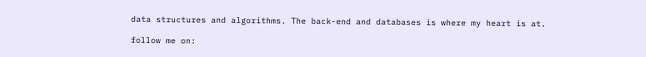data structures and algorithms. The back-end and databases is where my heart is at.

follow me on: